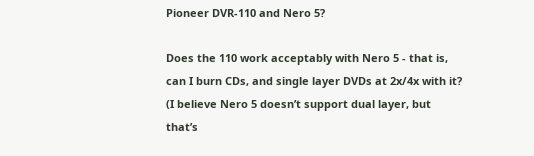Pioneer DVR-110 and Nero 5?

Does the 110 work acceptably with Nero 5 - that is, can I burn CDs, and single layer DVDs at 2x/4x with it? (I believe Nero 5 doesn’t support dual layer, but that’s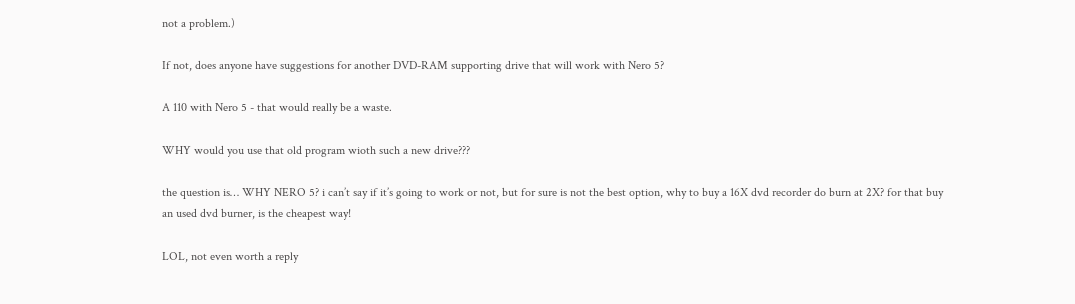not a problem.)

If not, does anyone have suggestions for another DVD-RAM supporting drive that will work with Nero 5?

A 110 with Nero 5 - that would really be a waste.

WHY would you use that old program wioth such a new drive???

the question is… WHY NERO 5? i can’t say if it’s going to work or not, but for sure is not the best option, why to buy a 16X dvd recorder do burn at 2X? for that buy an used dvd burner, is the cheapest way!

LOL, not even worth a reply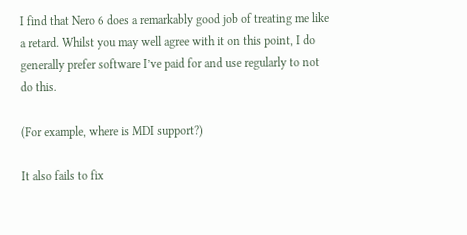I find that Nero 6 does a remarkably good job of treating me like a retard. Whilst you may well agree with it on this point, I do generally prefer software I’ve paid for and use regularly to not do this.

(For example, where is MDI support?)

It also fails to fix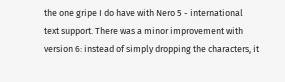the one gripe I do have with Nero 5 - international text support. There was a minor improvement with version 6: instead of simply dropping the characters, it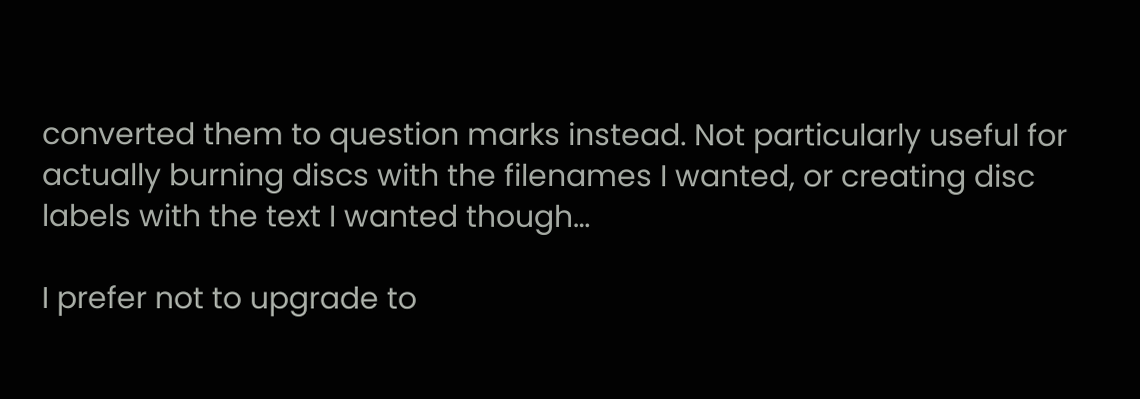converted them to question marks instead. Not particularly useful for actually burning discs with the filenames I wanted, or creating disc labels with the text I wanted though…

I prefer not to upgrade to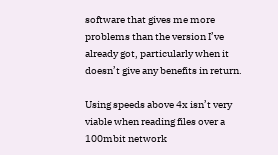software that gives me more problems than the version I’ve already got, particularly when it doesn’t give any benefits in return.

Using speeds above 4x isn’t very viable when reading files over a 100mbit network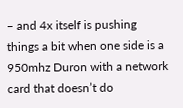– and 4x itself is pushing things a bit when one side is a 950mhz Duron with a network card that doesn’t do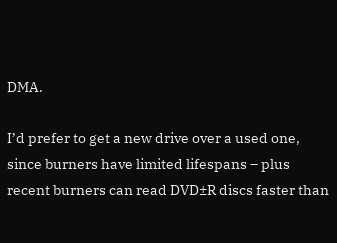DMA.

I’d prefer to get a new drive over a used one, since burners have limited lifespans – plus recent burners can read DVD±R discs faster than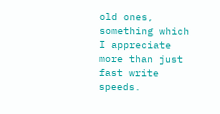old ones, something which I appreciate more than just fast write speeds.